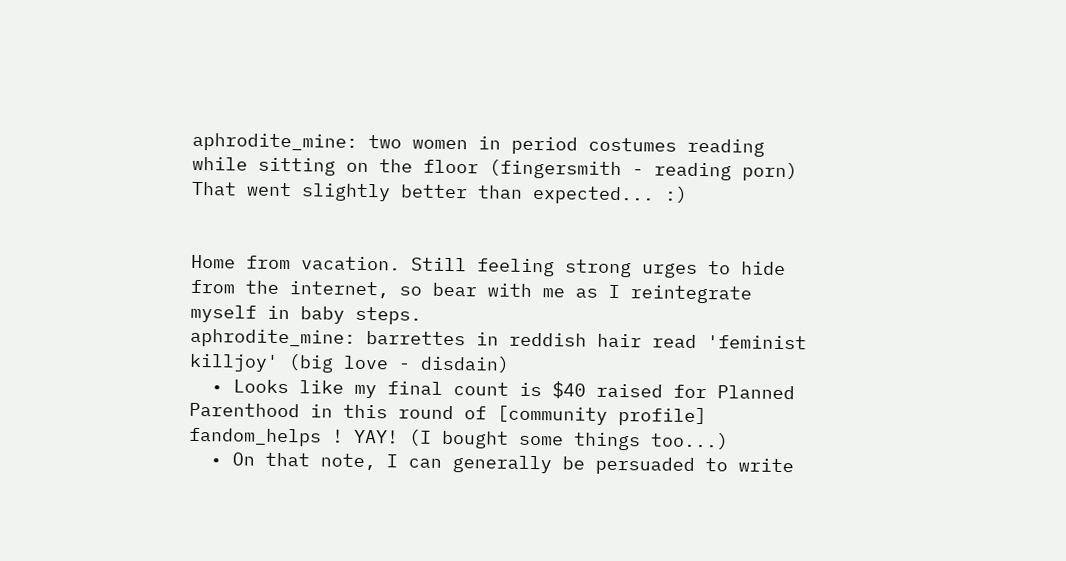aphrodite_mine: two women in period costumes reading while sitting on the floor (fingersmith - reading porn)
That went slightly better than expected... :)


Home from vacation. Still feeling strong urges to hide from the internet, so bear with me as I reintegrate myself in baby steps.
aphrodite_mine: barrettes in reddish hair read 'feminist killjoy' (big love - disdain)
  • Looks like my final count is $40 raised for Planned Parenthood in this round of [community profile] fandom_helps ! YAY! (I bought some things too...)
  • On that note, I can generally be persuaded to write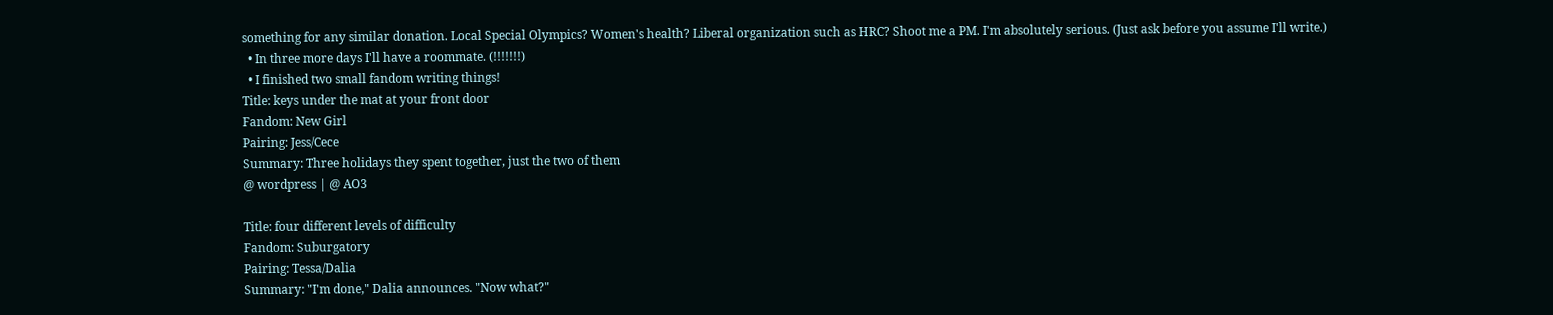something for any similar donation. Local Special Olympics? Women's health? Liberal organization such as HRC? Shoot me a PM. I'm absolutely serious. (Just ask before you assume I'll write.)
  • In three more days I'll have a roommate. (!!!!!!!)
  • I finished two small fandom writing things!
Title: keys under the mat at your front door
Fandom: New Girl
Pairing: Jess/Cece
Summary: Three holidays they spent together, just the two of them
@ wordpress | @ AO3

Title: four different levels of difficulty
Fandom: Suburgatory
Pairing: Tessa/Dalia
Summary: "I'm done," Dalia announces. "Now what?"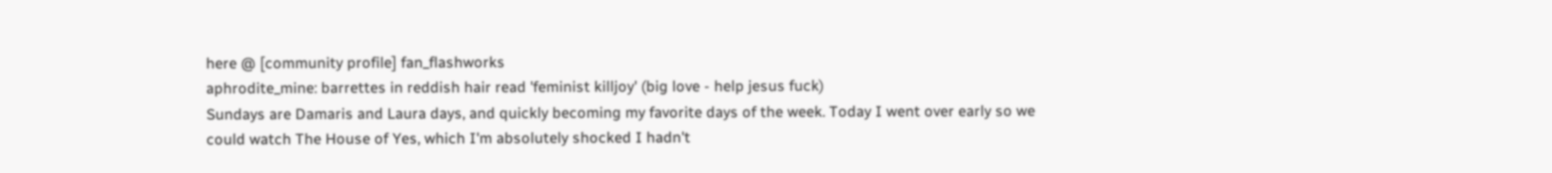here @ [community profile] fan_flashworks
aphrodite_mine: barrettes in reddish hair read 'feminist killjoy' (big love - help jesus fuck)
Sundays are Damaris and Laura days, and quickly becoming my favorite days of the week. Today I went over early so we could watch The House of Yes, which I'm absolutely shocked I hadn't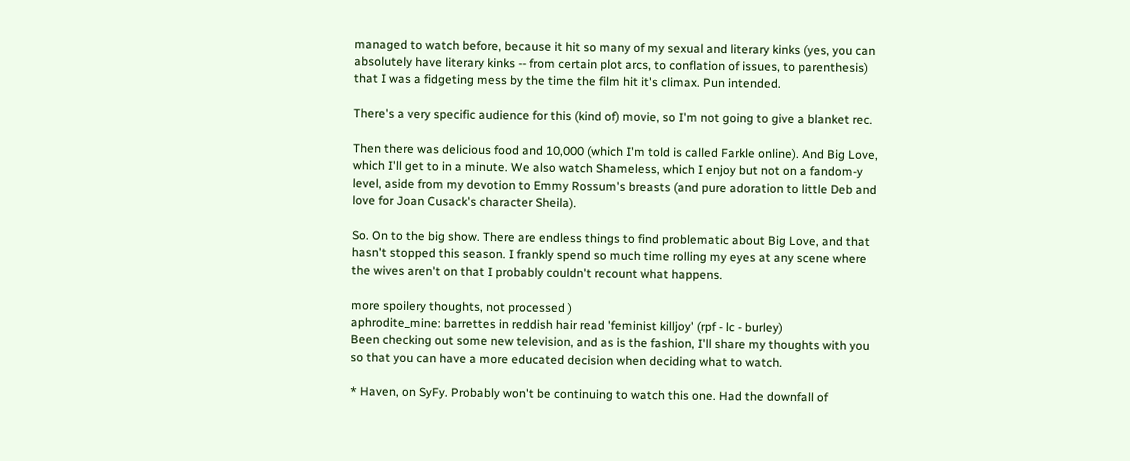managed to watch before, because it hit so many of my sexual and literary kinks (yes, you can absolutely have literary kinks -- from certain plot arcs, to conflation of issues, to parenthesis) that I was a fidgeting mess by the time the film hit it's climax. Pun intended.

There's a very specific audience for this (kind of) movie, so I'm not going to give a blanket rec.

Then there was delicious food and 10,000 (which I'm told is called Farkle online). And Big Love, which I'll get to in a minute. We also watch Shameless, which I enjoy but not on a fandom-y level, aside from my devotion to Emmy Rossum's breasts (and pure adoration to little Deb and love for Joan Cusack's character Sheila).

So. On to the big show. There are endless things to find problematic about Big Love, and that hasn't stopped this season. I frankly spend so much time rolling my eyes at any scene where the wives aren't on that I probably couldn't recount what happens.

more spoilery thoughts, not processed )
aphrodite_mine: barrettes in reddish hair read 'feminist killjoy' (rpf - lc - burley)
Been checking out some new television, and as is the fashion, I'll share my thoughts with you so that you can have a more educated decision when deciding what to watch.

* Haven, on SyFy. Probably won't be continuing to watch this one. Had the downfall of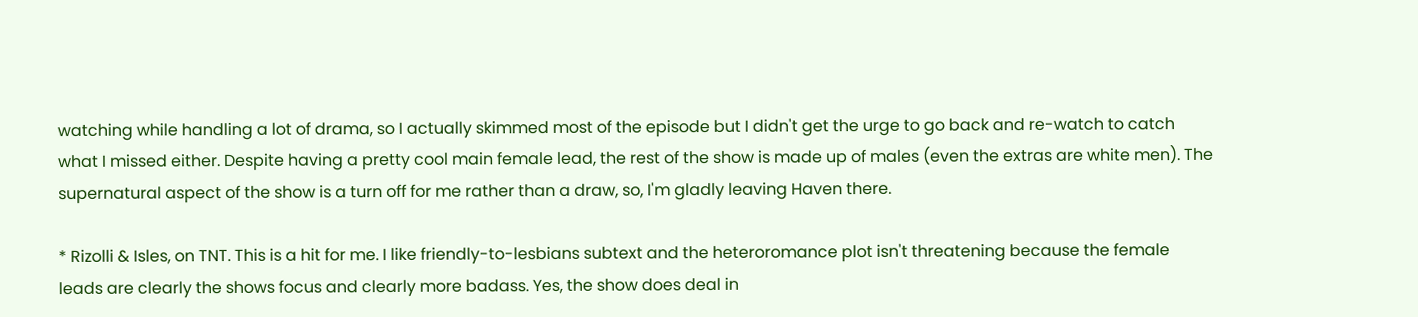watching while handling a lot of drama, so I actually skimmed most of the episode but I didn't get the urge to go back and re-watch to catch what I missed either. Despite having a pretty cool main female lead, the rest of the show is made up of males (even the extras are white men). The supernatural aspect of the show is a turn off for me rather than a draw, so, I'm gladly leaving Haven there.

* Rizolli & Isles, on TNT. This is a hit for me. I like friendly-to-lesbians subtext and the heteroromance plot isn't threatening because the female leads are clearly the shows focus and clearly more badass. Yes, the show does deal in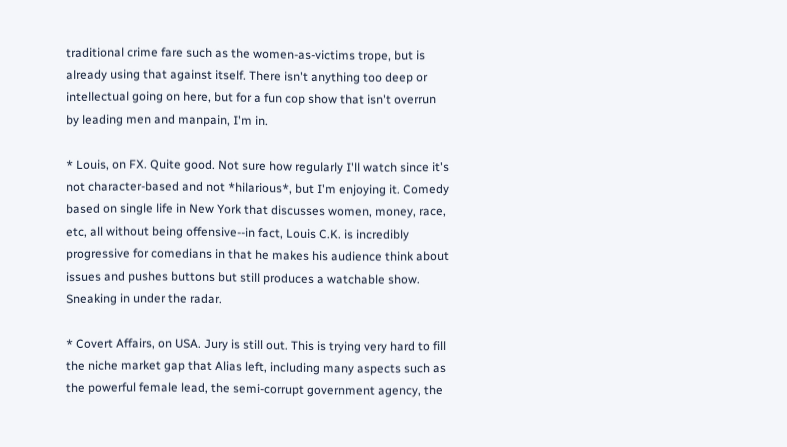traditional crime fare such as the women-as-victims trope, but is already using that against itself. There isn't anything too deep or intellectual going on here, but for a fun cop show that isn't overrun by leading men and manpain, I'm in.

* Louis, on FX. Quite good. Not sure how regularly I'll watch since it's not character-based and not *hilarious*, but I'm enjoying it. Comedy based on single life in New York that discusses women, money, race, etc, all without being offensive--in fact, Louis C.K. is incredibly progressive for comedians in that he makes his audience think about issues and pushes buttons but still produces a watchable show. Sneaking in under the radar.

* Covert Affairs, on USA. Jury is still out. This is trying very hard to fill the niche market gap that Alias left, including many aspects such as the powerful female lead, the semi-corrupt government agency, the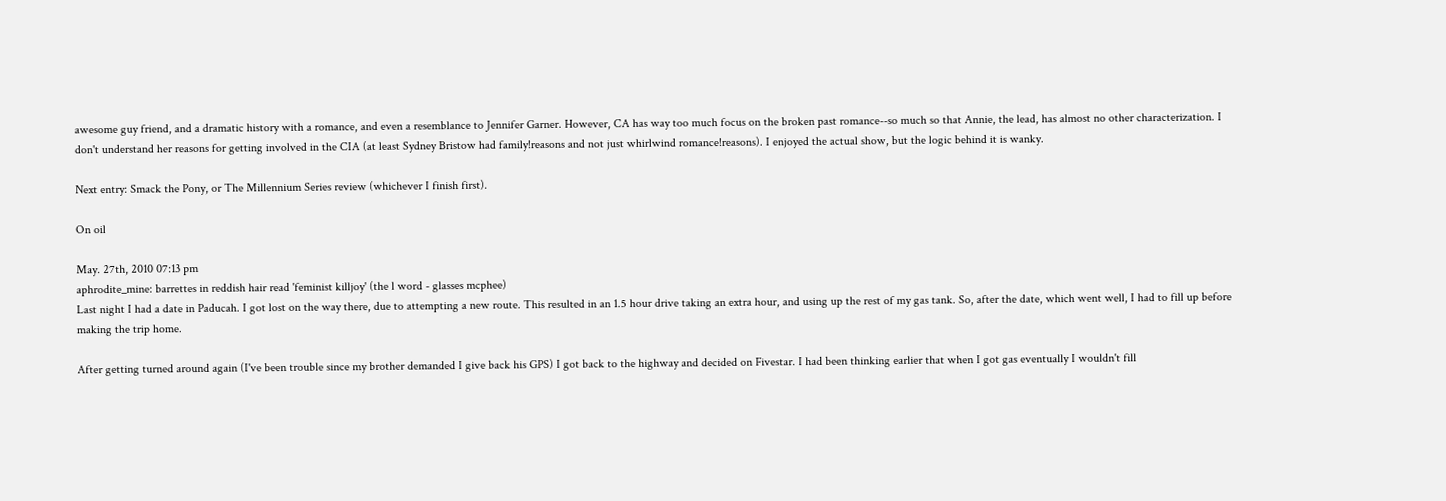awesome guy friend, and a dramatic history with a romance, and even a resemblance to Jennifer Garner. However, CA has way too much focus on the broken past romance--so much so that Annie, the lead, has almost no other characterization. I don't understand her reasons for getting involved in the CIA (at least Sydney Bristow had family!reasons and not just whirlwind romance!reasons). I enjoyed the actual show, but the logic behind it is wanky.

Next entry: Smack the Pony, or The Millennium Series review (whichever I finish first).

On oil

May. 27th, 2010 07:13 pm
aphrodite_mine: barrettes in reddish hair read 'feminist killjoy' (the l word - glasses mcphee)
Last night I had a date in Paducah. I got lost on the way there, due to attempting a new route. This resulted in an 1.5 hour drive taking an extra hour, and using up the rest of my gas tank. So, after the date, which went well, I had to fill up before making the trip home.

After getting turned around again (I've been trouble since my brother demanded I give back his GPS) I got back to the highway and decided on Fivestar. I had been thinking earlier that when I got gas eventually I wouldn't fill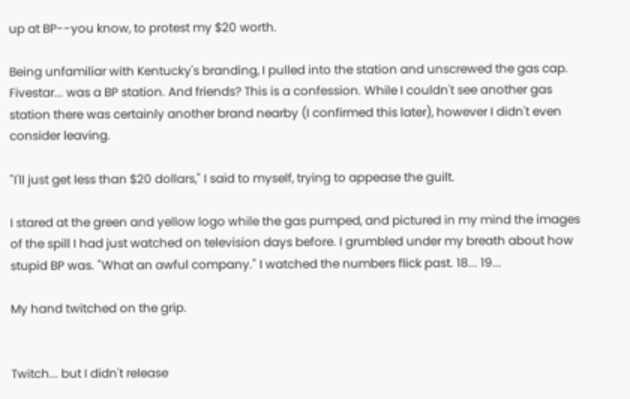up at BP--you know, to protest my $20 worth.

Being unfamiliar with Kentucky's branding, I pulled into the station and unscrewed the gas cap. Fivestar... was a BP station. And friends? This is a confession. While I couldn't see another gas station there was certainly another brand nearby (I confirmed this later), however I didn't even consider leaving.

"I'll just get less than $20 dollars," I said to myself, trying to appease the guilt.

I stared at the green and yellow logo while the gas pumped, and pictured in my mind the images of the spill I had just watched on television days before. I grumbled under my breath about how stupid BP was. "What an awful company." I watched the numbers flick past. 18... 19...

My hand twitched on the grip.


Twitch... but I didn't release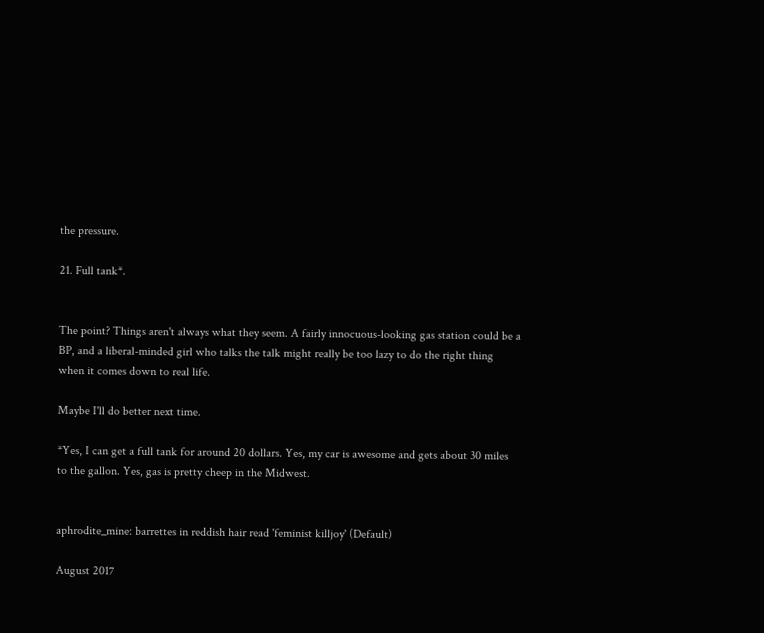the pressure.

21. Full tank*.


The point? Things aren't always what they seem. A fairly innocuous-looking gas station could be a BP, and a liberal-minded girl who talks the talk might really be too lazy to do the right thing when it comes down to real life.

Maybe I'll do better next time.

*Yes, I can get a full tank for around 20 dollars. Yes, my car is awesome and gets about 30 miles to the gallon. Yes, gas is pretty cheep in the Midwest.


aphrodite_mine: barrettes in reddish hair read 'feminist killjoy' (Default)

August 2017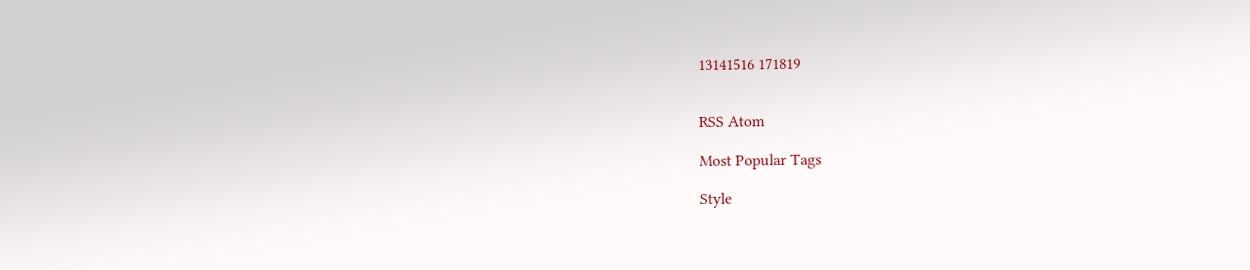13141516 171819


RSS Atom

Most Popular Tags

Style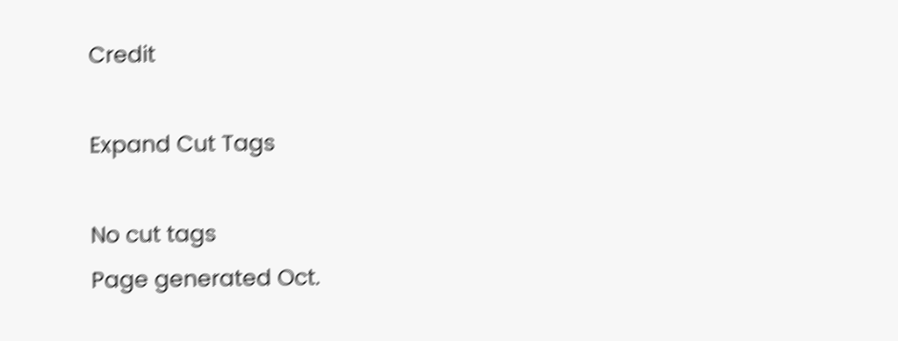Credit

Expand Cut Tags

No cut tags
Page generated Oct.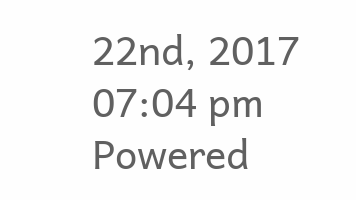22nd, 2017 07:04 pm
Powered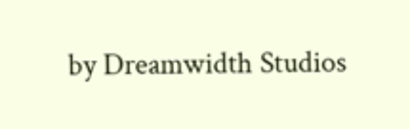by Dreamwidth Studios